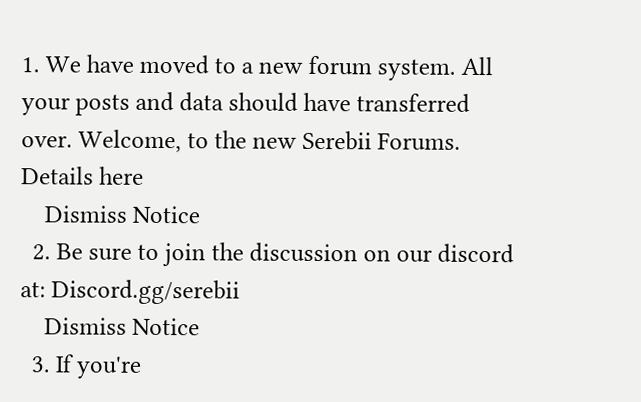1. We have moved to a new forum system. All your posts and data should have transferred over. Welcome, to the new Serebii Forums. Details here
    Dismiss Notice
  2. Be sure to join the discussion on our discord at: Discord.gg/serebii
    Dismiss Notice
  3. If you're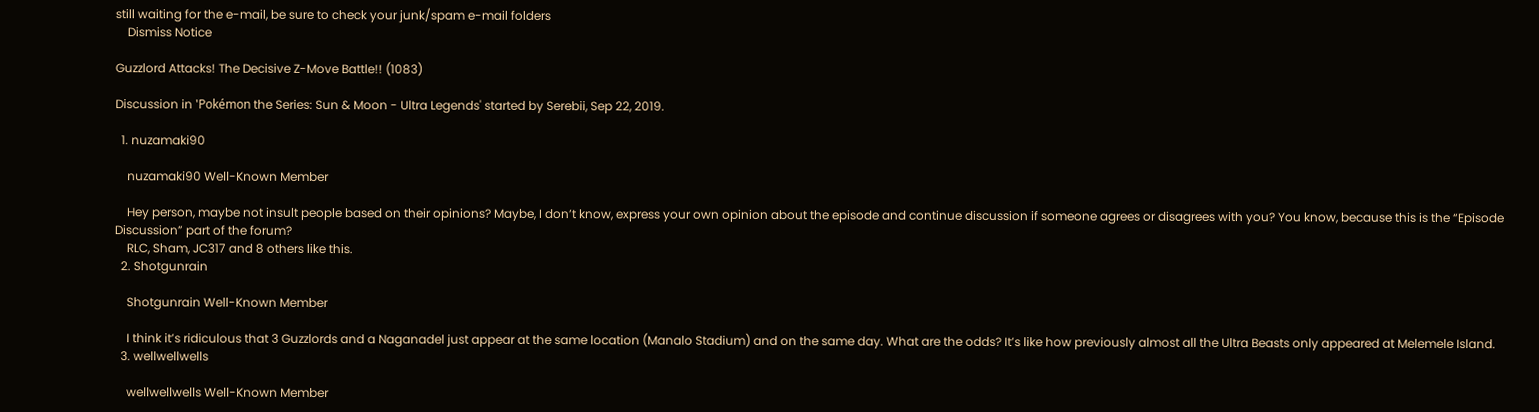still waiting for the e-mail, be sure to check your junk/spam e-mail folders
    Dismiss Notice

Guzzlord Attacks! The Decisive Z-Move Battle!! (1083)

Discussion in 'Pokémon the Series: Sun & Moon - Ultra Legends' started by Serebii, Sep 22, 2019.

  1. nuzamaki90

    nuzamaki90 Well-Known Member

    Hey person, maybe not insult people based on their opinions? Maybe, I don’t know, express your own opinion about the episode and continue discussion if someone agrees or disagrees with you? You know, because this is the “Episode Discussion” part of the forum?
    RLC, Sham, JC317 and 8 others like this.
  2. Shotgunrain

    Shotgunrain Well-Known Member

    I think it’s ridiculous that 3 Guzzlords and a Naganadel just appear at the same location (Manalo Stadium) and on the same day. What are the odds? It’s like how previously almost all the Ultra Beasts only appeared at Melemele Island.
  3. wellwellwells

    wellwellwells Well-Known Member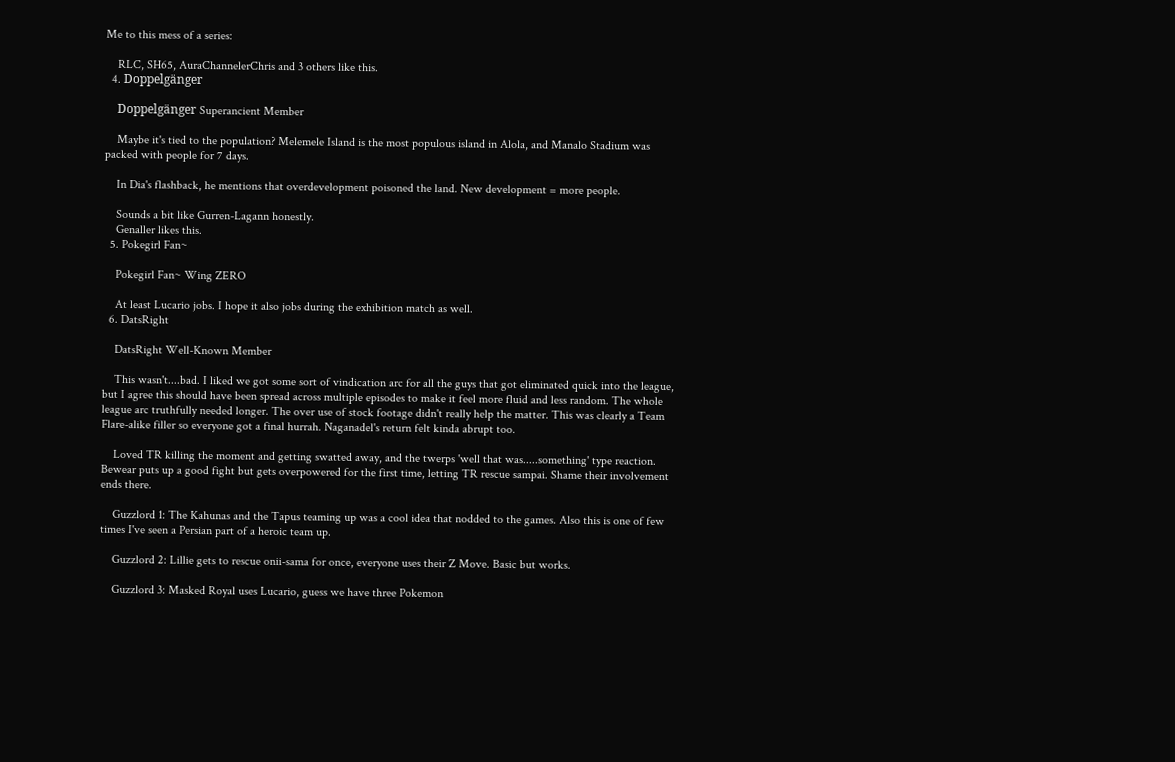Me to this mess of a series:

    RLC, SH65, AuraChannelerChris and 3 others like this.
  4. Doppelgänger

    Doppelgänger Superancient Member

    Maybe it's tied to the population? Melemele Island is the most populous island in Alola, and Manalo Stadium was packed with people for 7 days.

    In Dia's flashback, he mentions that overdevelopment poisoned the land. New development = more people.

    Sounds a bit like Gurren-Lagann honestly.
    Genaller likes this.
  5. Pokegirl Fan~

    Pokegirl Fan~ Wing ZERO

    At least Lucario jobs. I hope it also jobs during the exhibition match as well.
  6. DatsRight

    DatsRight Well-Known Member

    This wasn't....bad. I liked we got some sort of vindication arc for all the guys that got eliminated quick into the league, but I agree this should have been spread across multiple episodes to make it feel more fluid and less random. The whole league arc truthfully needed longer. The over use of stock footage didn't really help the matter. This was clearly a Team Flare-alike filler so everyone got a final hurrah. Naganadel's return felt kinda abrupt too.

    Loved TR killing the moment and getting swatted away, and the twerps 'well that was.....something' type reaction. Bewear puts up a good fight but gets overpowered for the first time, letting TR rescue sampai. Shame their involvement ends there.

    Guzzlord 1: The Kahunas and the Tapus teaming up was a cool idea that nodded to the games. Also this is one of few times I've seen a Persian part of a heroic team up.

    Guzzlord 2: Lillie gets to rescue onii-sama for once, everyone uses their Z Move. Basic but works.

    Guzzlord 3: Masked Royal uses Lucario, guess we have three Pokemon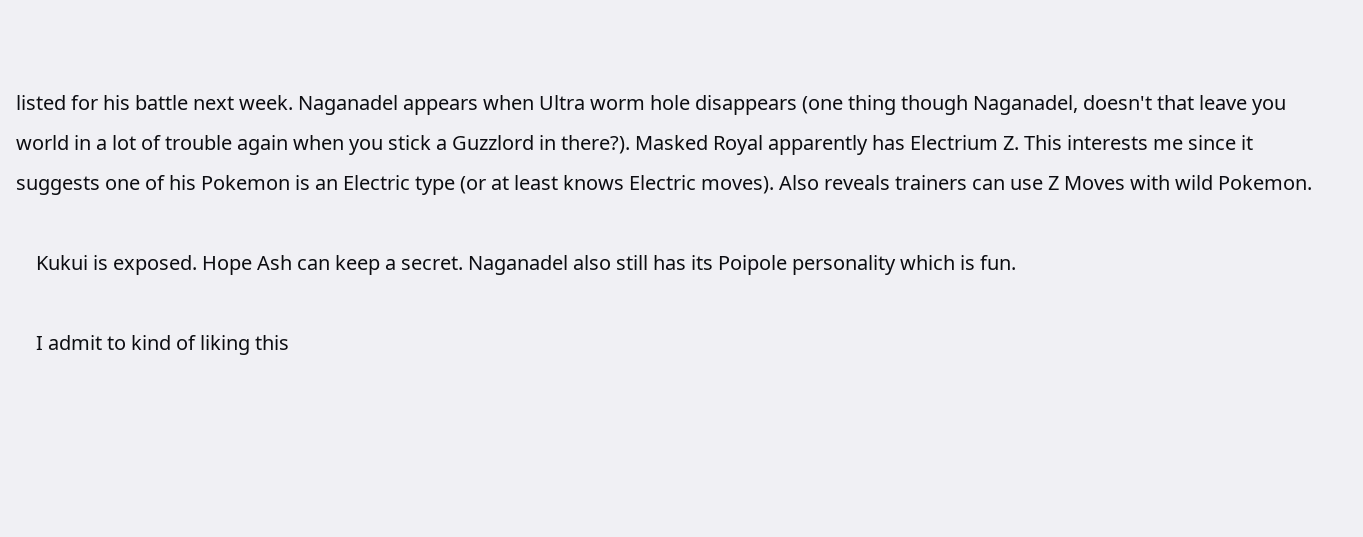listed for his battle next week. Naganadel appears when Ultra worm hole disappears (one thing though Naganadel, doesn't that leave you world in a lot of trouble again when you stick a Guzzlord in there?). Masked Royal apparently has Electrium Z. This interests me since it suggests one of his Pokemon is an Electric type (or at least knows Electric moves). Also reveals trainers can use Z Moves with wild Pokemon.

    Kukui is exposed. Hope Ash can keep a secret. Naganadel also still has its Poipole personality which is fun.

    I admit to kind of liking this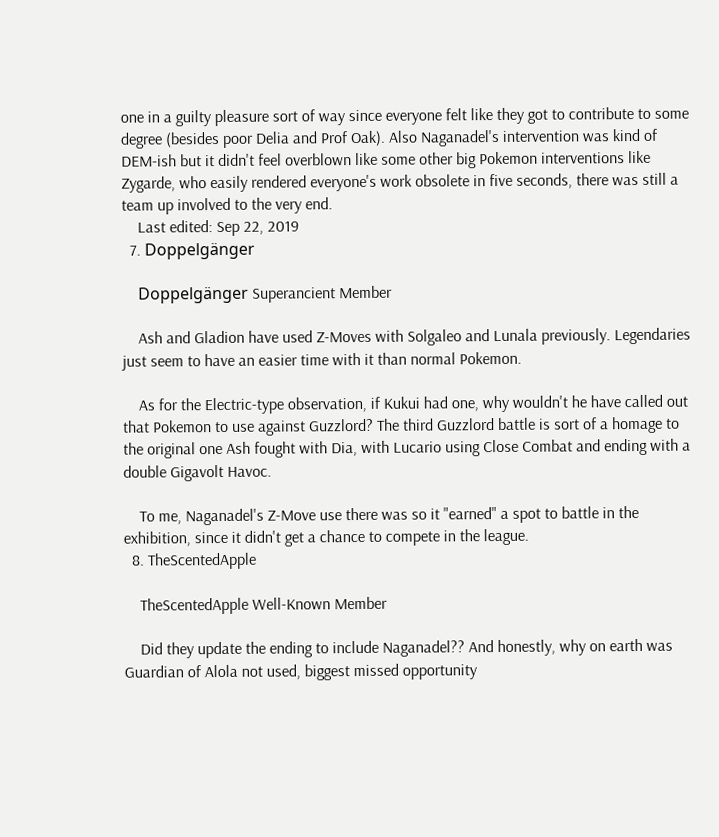one in a guilty pleasure sort of way since everyone felt like they got to contribute to some degree (besides poor Delia and Prof Oak). Also Naganadel's intervention was kind of DEM-ish but it didn't feel overblown like some other big Pokemon interventions like Zygarde, who easily rendered everyone's work obsolete in five seconds, there was still a team up involved to the very end.
    Last edited: Sep 22, 2019
  7. Doppelgänger

    Doppelgänger Superancient Member

    Ash and Gladion have used Z-Moves with Solgaleo and Lunala previously. Legendaries just seem to have an easier time with it than normal Pokemon.

    As for the Electric-type observation, if Kukui had one, why wouldn't he have called out that Pokemon to use against Guzzlord? The third Guzzlord battle is sort of a homage to the original one Ash fought with Dia, with Lucario using Close Combat and ending with a double Gigavolt Havoc.

    To me, Naganadel's Z-Move use there was so it "earned" a spot to battle in the exhibition, since it didn't get a chance to compete in the league.
  8. TheScentedApple

    TheScentedApple Well-Known Member

    Did they update the ending to include Naganadel?? And honestly, why on earth was Guardian of Alola not used, biggest missed opportunity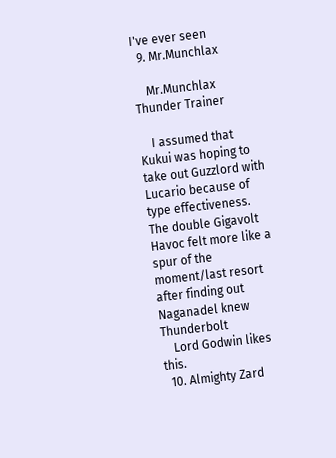I've ever seen
  9. Mr.Munchlax

    Mr.Munchlax Thunder Trainer

    I assumed that Kukui was hoping to take out Guzzlord with Lucario because of type effectiveness. The double Gigavolt Havoc felt more like a spur of the moment/last resort after finding out Naganadel knew Thunderbolt
    Lord Godwin likes this.
  10. Almighty Zard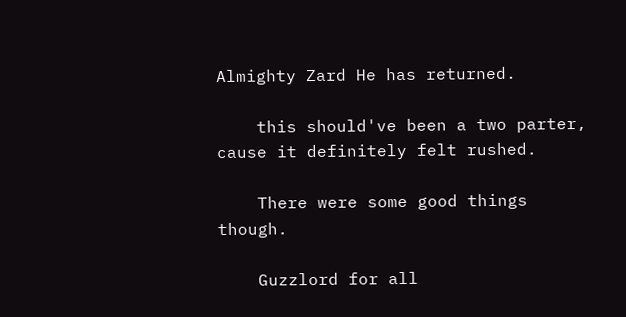Almighty Zard He has returned.

    this should've been a two parter, cause it definitely felt rushed.

    There were some good things though.

    Guzzlord for all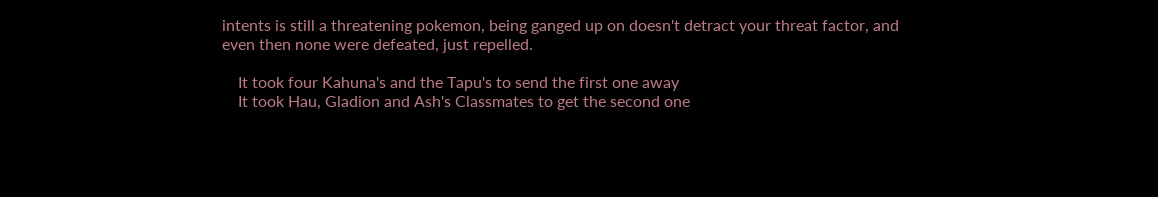intents is still a threatening pokemon, being ganged up on doesn't detract your threat factor, and even then none were defeated, just repelled.

    It took four Kahuna's and the Tapu's to send the first one away
    It took Hau, Gladion and Ash's Classmates to get the second one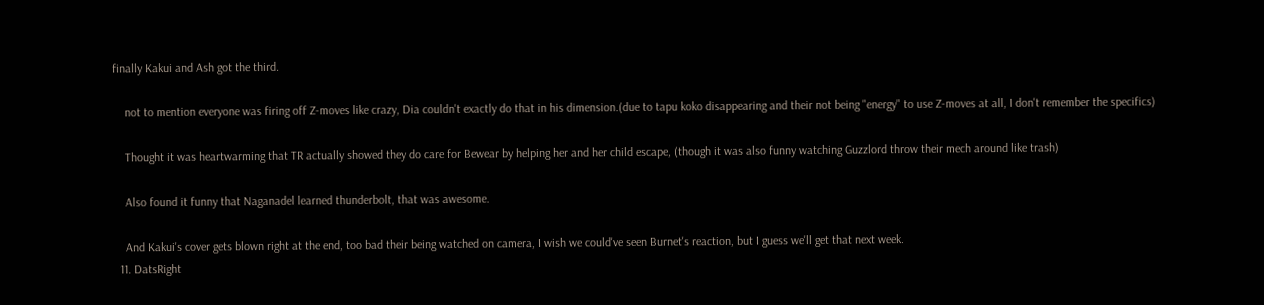finally Kakui and Ash got the third.

    not to mention everyone was firing off Z-moves like crazy, Dia couldn't exactly do that in his dimension.(due to tapu koko disappearing and their not being "energy" to use Z-moves at all, I don't remember the specifics)

    Thought it was heartwarming that TR actually showed they do care for Bewear by helping her and her child escape, (though it was also funny watching Guzzlord throw their mech around like trash)

    Also found it funny that Naganadel learned thunderbolt, that was awesome.

    And Kakui's cover gets blown right at the end, too bad their being watched on camera, I wish we could've seen Burnet's reaction, but I guess we'll get that next week.
  11. DatsRight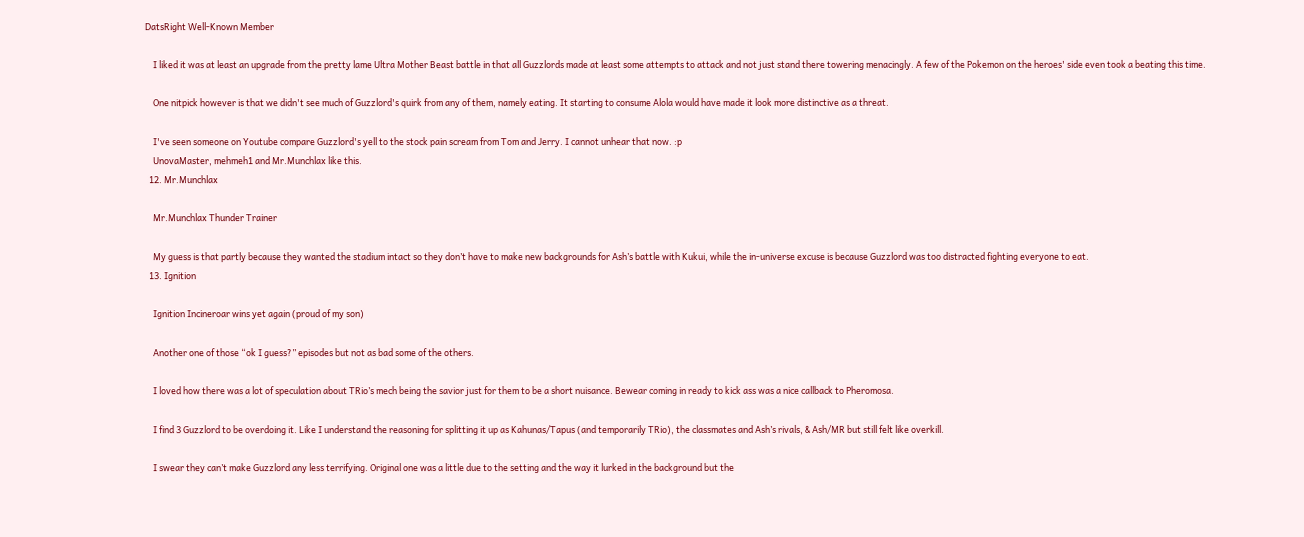DatsRight Well-Known Member

    I liked it was at least an upgrade from the pretty lame Ultra Mother Beast battle in that all Guzzlords made at least some attempts to attack and not just stand there towering menacingly. A few of the Pokemon on the heroes' side even took a beating this time.

    One nitpick however is that we didn't see much of Guzzlord's quirk from any of them, namely eating. It starting to consume Alola would have made it look more distinctive as a threat.

    I've seen someone on Youtube compare Guzzlord's yell to the stock pain scream from Tom and Jerry. I cannot unhear that now. :p
    UnovaMaster, mehmeh1 and Mr.Munchlax like this.
  12. Mr.Munchlax

    Mr.Munchlax Thunder Trainer

    My guess is that partly because they wanted the stadium intact so they don’t have to make new backgrounds for Ash’s battle with Kukui, while the in-universe excuse is because Guzzlord was too distracted fighting everyone to eat.
  13. Ignition

    Ignition Incineroar wins yet again (proud of my son)

    Another one of those “ok I guess?” episodes but not as bad some of the others.

    I loved how there was a lot of speculation about TRio’s mech being the savior just for them to be a short nuisance. Bewear coming in ready to kick ass was a nice callback to Pheromosa.

    I find 3 Guzzlord to be overdoing it. Like I understand the reasoning for splitting it up as Kahunas/Tapus (and temporarily TRio), the classmates and Ash’s rivals, & Ash/MR but still felt like overkill.

    I swear they can’t make Guzzlord any less terrifying. Original one was a little due to the setting and the way it lurked in the background but the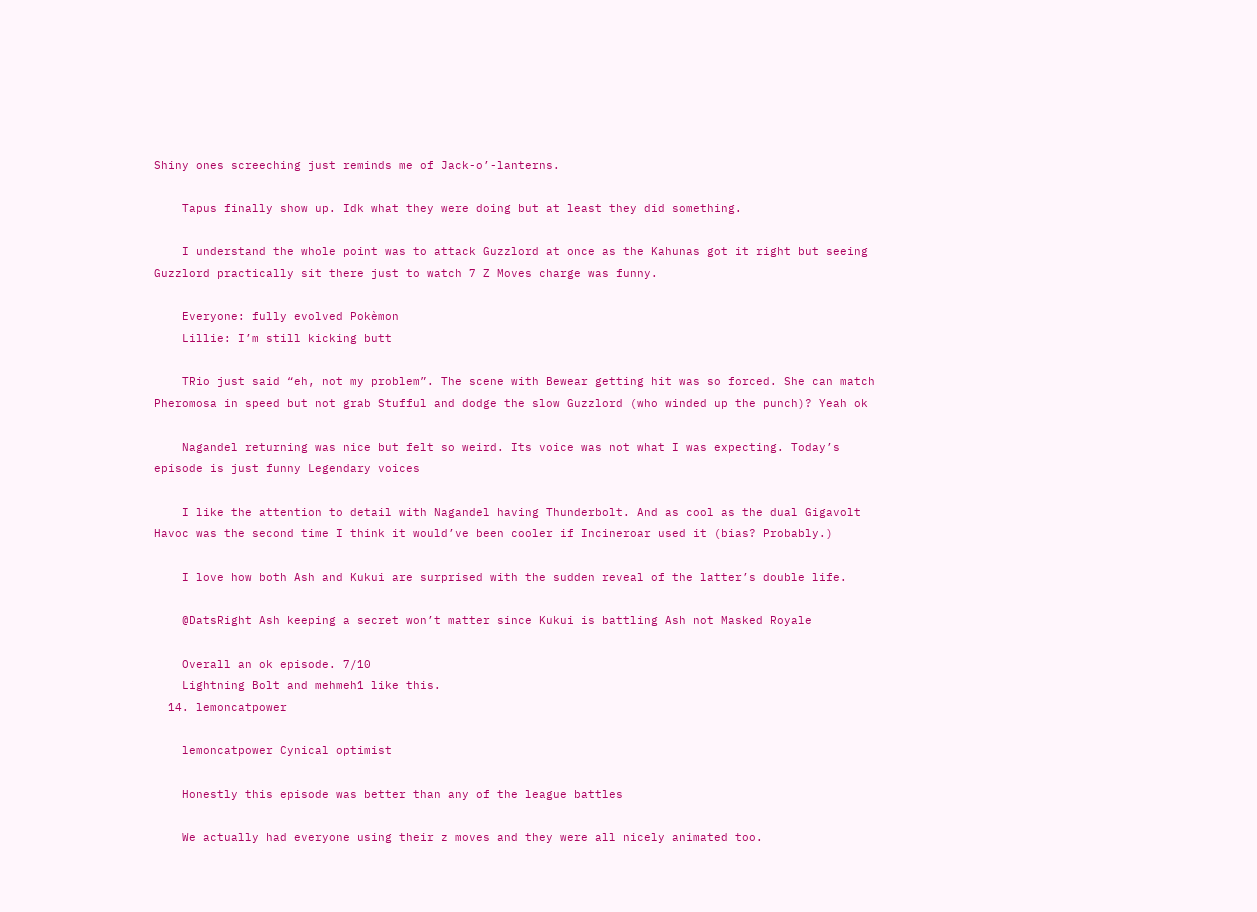Shiny ones screeching just reminds me of Jack-o’-lanterns.

    Tapus finally show up. Idk what they were doing but at least they did something.

    I understand the whole point was to attack Guzzlord at once as the Kahunas got it right but seeing Guzzlord practically sit there just to watch 7 Z Moves charge was funny.

    Everyone: fully evolved Pokèmon
    Lillie: I’m still kicking butt

    TRio just said “eh, not my problem”. The scene with Bewear getting hit was so forced. She can match Pheromosa in speed but not grab Stufful and dodge the slow Guzzlord (who winded up the punch)? Yeah ok

    Nagandel returning was nice but felt so weird. Its voice was not what I was expecting. Today’s episode is just funny Legendary voices

    I like the attention to detail with Nagandel having Thunderbolt. And as cool as the dual Gigavolt Havoc was the second time I think it would’ve been cooler if Incineroar used it (bias? Probably.)

    I love how both Ash and Kukui are surprised with the sudden reveal of the latter’s double life.

    @DatsRight Ash keeping a secret won’t matter since Kukui is battling Ash not Masked Royale

    Overall an ok episode. 7/10
    Lightning Bolt and mehmeh1 like this.
  14. lemoncatpower

    lemoncatpower Cynical optimist

    Honestly this episode was better than any of the league battles

    We actually had everyone using their z moves and they were all nicely animated too.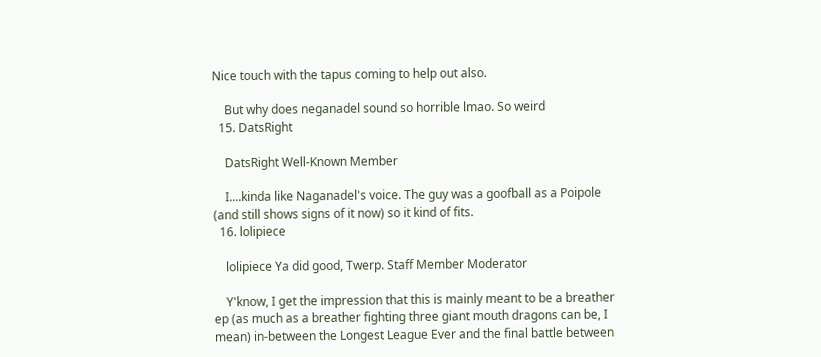Nice touch with the tapus coming to help out also.

    But why does neganadel sound so horrible lmao. So weird
  15. DatsRight

    DatsRight Well-Known Member

    I....kinda like Naganadel's voice. The guy was a goofball as a Poipole (and still shows signs of it now) so it kind of fits.
  16. lolipiece

    lolipiece Ya did good, Twerp. Staff Member Moderator

    Y'know, I get the impression that this is mainly meant to be a breather ep (as much as a breather fighting three giant mouth dragons can be, I mean) in-between the Longest League Ever and the final battle between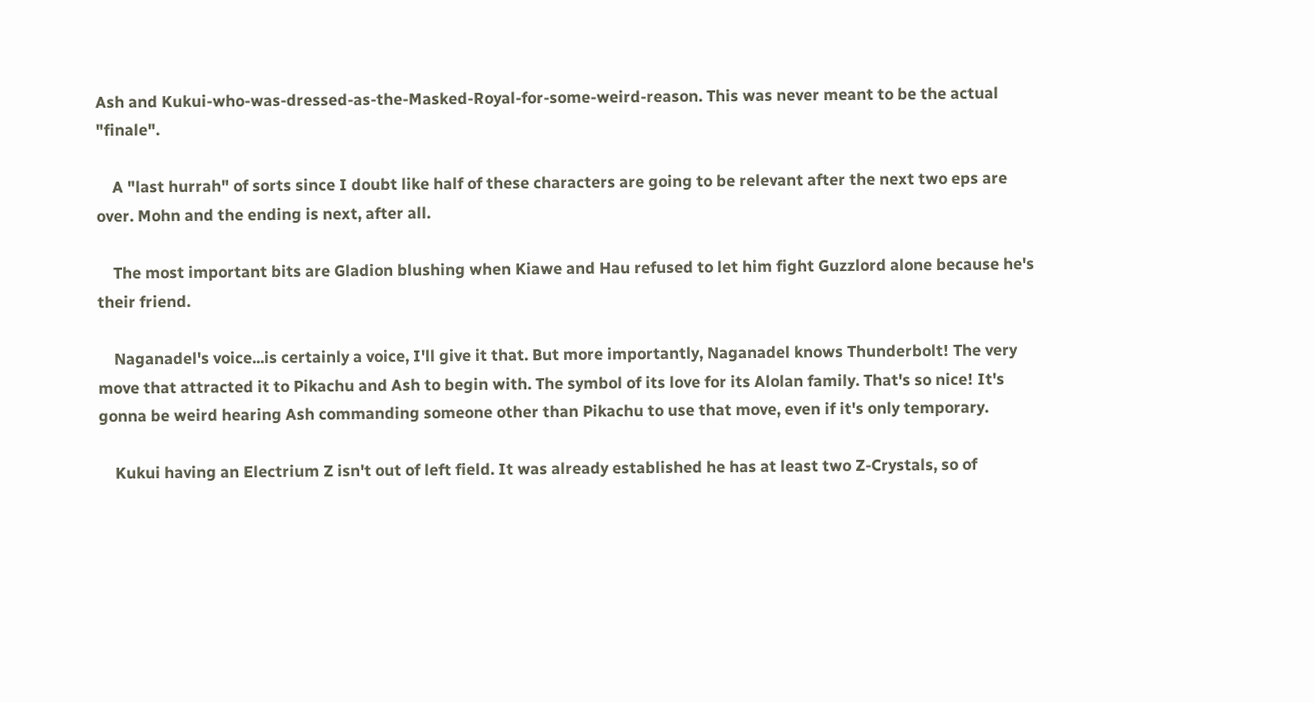Ash and Kukui-who-was-dressed-as-the-Masked-Royal-for-some-weird-reason. This was never meant to be the actual "finale".

    A "last hurrah" of sorts since I doubt like half of these characters are going to be relevant after the next two eps are over. Mohn and the ending is next, after all.

    The most important bits are Gladion blushing when Kiawe and Hau refused to let him fight Guzzlord alone because he's their friend.

    Naganadel's voice...is certainly a voice, I'll give it that. But more importantly, Naganadel knows Thunderbolt! The very move that attracted it to Pikachu and Ash to begin with. The symbol of its love for its Alolan family. That's so nice! It's gonna be weird hearing Ash commanding someone other than Pikachu to use that move, even if it's only temporary.

    Kukui having an Electrium Z isn't out of left field. It was already established he has at least two Z-Crystals, so of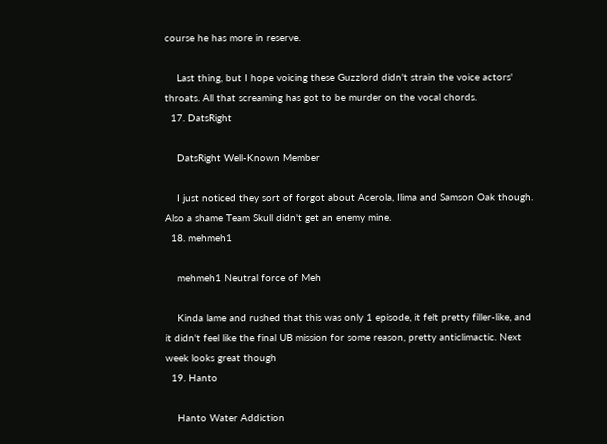course he has more in reserve.

    Last thing, but I hope voicing these Guzzlord didn't strain the voice actors' throats. All that screaming has got to be murder on the vocal chords.
  17. DatsRight

    DatsRight Well-Known Member

    I just noticed they sort of forgot about Acerola, Ilima and Samson Oak though. Also a shame Team Skull didn't get an enemy mine.
  18. mehmeh1

    mehmeh1 Neutral force of Meh

    Kinda lame and rushed that this was only 1 episode, it felt pretty filler-like, and it didn't feel like the final UB mission for some reason, pretty anticlimactic. Next week looks great though
  19. Hanto

    Hanto Water Addiction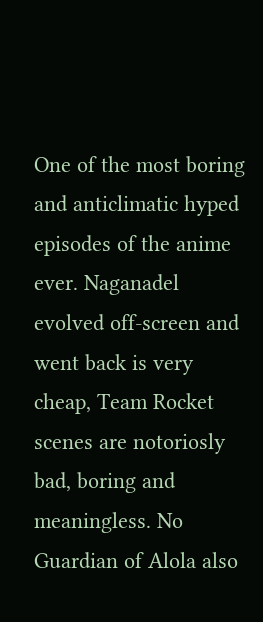One of the most boring and anticlimatic hyped episodes of the anime ever. Naganadel evolved off-screen and went back is very cheap, Team Rocket scenes are notoriosly bad, boring and meaningless. No Guardian of Alola also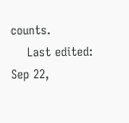counts.
    Last edited: Sep 22,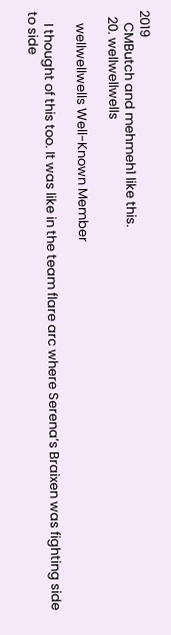2019
    CMButch and mehmeh1 like this.
  20. wellwellwells

    wellwellwells Well-Known Member

    I thought of this too. It was like in the team flare arc where Serena’s Braixen was fighting side to side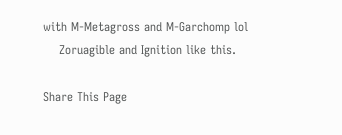with M-Metagross and M-Garchomp lol
    Zoruagible and Ignition like this.

Share This Page